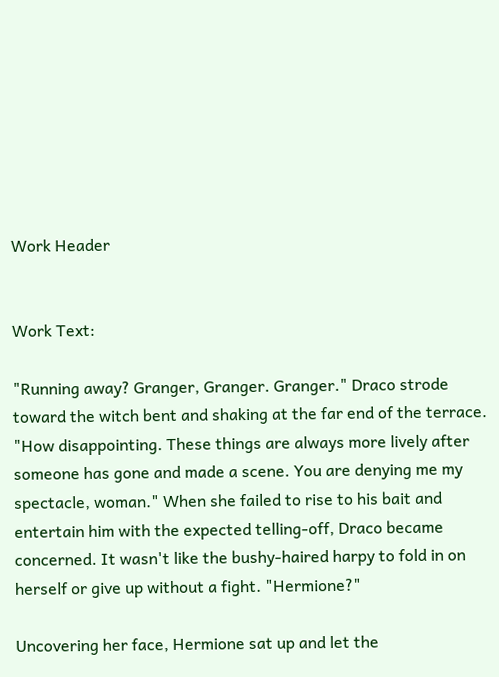Work Header


Work Text:

"Running away? Granger, Granger. Granger." Draco strode toward the witch bent and shaking at the far end of the terrace. "How disappointing. These things are always more lively after someone has gone and made a scene. You are denying me my spectacle, woman." When she failed to rise to his bait and entertain him with the expected telling-off, Draco became concerned. It wasn't like the bushy-haired harpy to fold in on herself or give up without a fight. "Hermione?"

Uncovering her face, Hermione sat up and let the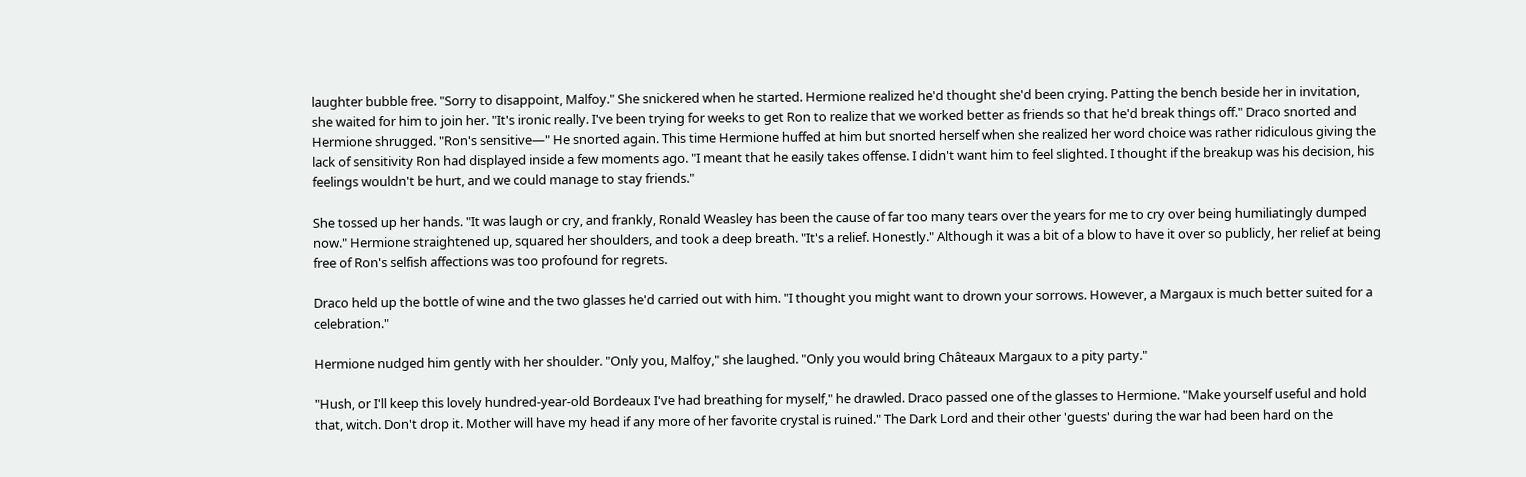laughter bubble free. "Sorry to disappoint, Malfoy." She snickered when he started. Hermione realized he'd thought she'd been crying. Patting the bench beside her in invitation, she waited for him to join her. "It's ironic really. I've been trying for weeks to get Ron to realize that we worked better as friends so that he'd break things off." Draco snorted and Hermione shrugged. "Ron's sensitive—" He snorted again. This time Hermione huffed at him but snorted herself when she realized her word choice was rather ridiculous giving the lack of sensitivity Ron had displayed inside a few moments ago. "I meant that he easily takes offense. I didn't want him to feel slighted. I thought if the breakup was his decision, his feelings wouldn't be hurt, and we could manage to stay friends."

She tossed up her hands. "It was laugh or cry, and frankly, Ronald Weasley has been the cause of far too many tears over the years for me to cry over being humiliatingly dumped now." Hermione straightened up, squared her shoulders, and took a deep breath. "It's a relief. Honestly." Although it was a bit of a blow to have it over so publicly, her relief at being free of Ron's selfish affections was too profound for regrets.

Draco held up the bottle of wine and the two glasses he'd carried out with him. "I thought you might want to drown your sorrows. However, a Margaux is much better suited for a celebration."

Hermione nudged him gently with her shoulder. "Only you, Malfoy," she laughed. "Only you would bring Châteaux Margaux to a pity party."

"Hush, or I'll keep this lovely hundred-year-old Bordeaux I've had breathing for myself," he drawled. Draco passed one of the glasses to Hermione. "Make yourself useful and hold that, witch. Don't drop it. Mother will have my head if any more of her favorite crystal is ruined." The Dark Lord and their other 'guests' during the war had been hard on the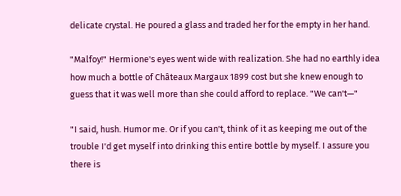delicate crystal. He poured a glass and traded her for the empty in her hand.

"Malfoy!" Hermione's eyes went wide with realization. She had no earthly idea how much a bottle of Châteaux Margaux 1899 cost but she knew enough to guess that it was well more than she could afford to replace. "We can't—"

"I said, hush. Humor me. Or if you can't, think of it as keeping me out of the trouble I'd get myself into drinking this entire bottle by myself. I assure you there is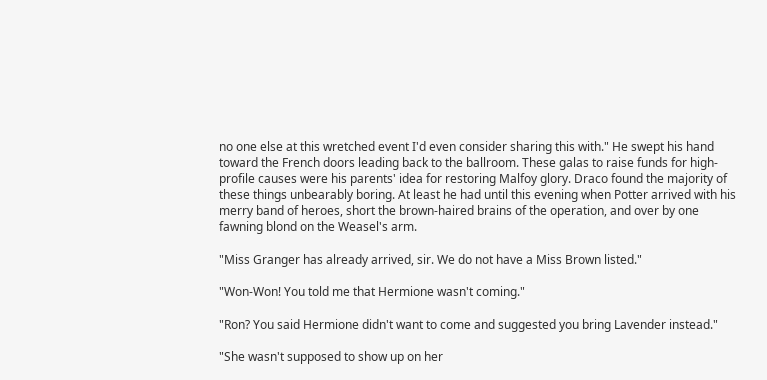no one else at this wretched event I'd even consider sharing this with." He swept his hand toward the French doors leading back to the ballroom. These galas to raise funds for high-profile causes were his parents' idea for restoring Malfoy glory. Draco found the majority of these things unbearably boring. At least he had until this evening when Potter arrived with his merry band of heroes, short the brown-haired brains of the operation, and over by one fawning blond on the Weasel's arm.

"Miss Granger has already arrived, sir. We do not have a Miss Brown listed."

"Won-Won! You told me that Hermione wasn't coming."

"Ron? You said Hermione didn't want to come and suggested you bring Lavender instead."

"She wasn't supposed to show up on her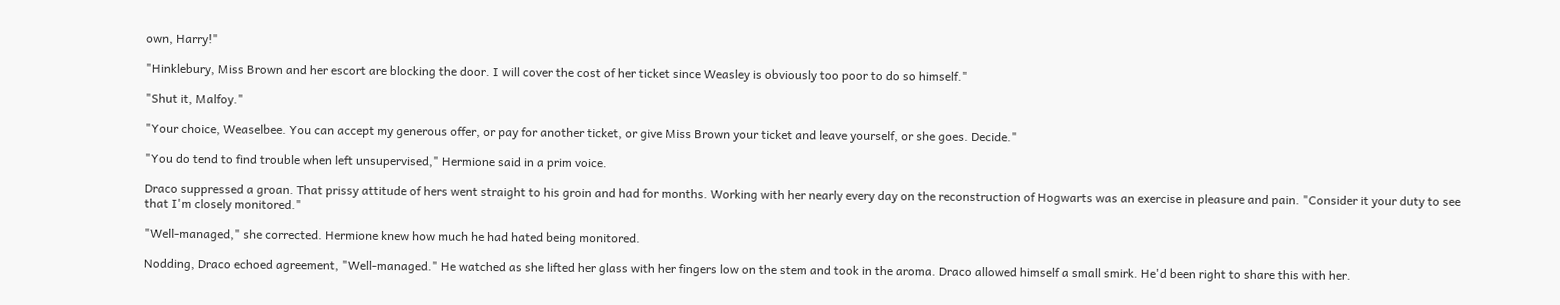own, Harry!"

"Hinklebury, Miss Brown and her escort are blocking the door. I will cover the cost of her ticket since Weasley is obviously too poor to do so himself."

"Shut it, Malfoy."

"Your choice, Weaselbee. You can accept my generous offer, or pay for another ticket, or give Miss Brown your ticket and leave yourself, or she goes. Decide."

"You do tend to find trouble when left unsupervised," Hermione said in a prim voice.

Draco suppressed a groan. That prissy attitude of hers went straight to his groin and had for months. Working with her nearly every day on the reconstruction of Hogwarts was an exercise in pleasure and pain. "Consider it your duty to see that I'm closely monitored."

"Well-managed," she corrected. Hermione knew how much he had hated being monitored.

Nodding, Draco echoed agreement, "Well-managed." He watched as she lifted her glass with her fingers low on the stem and took in the aroma. Draco allowed himself a small smirk. He'd been right to share this with her.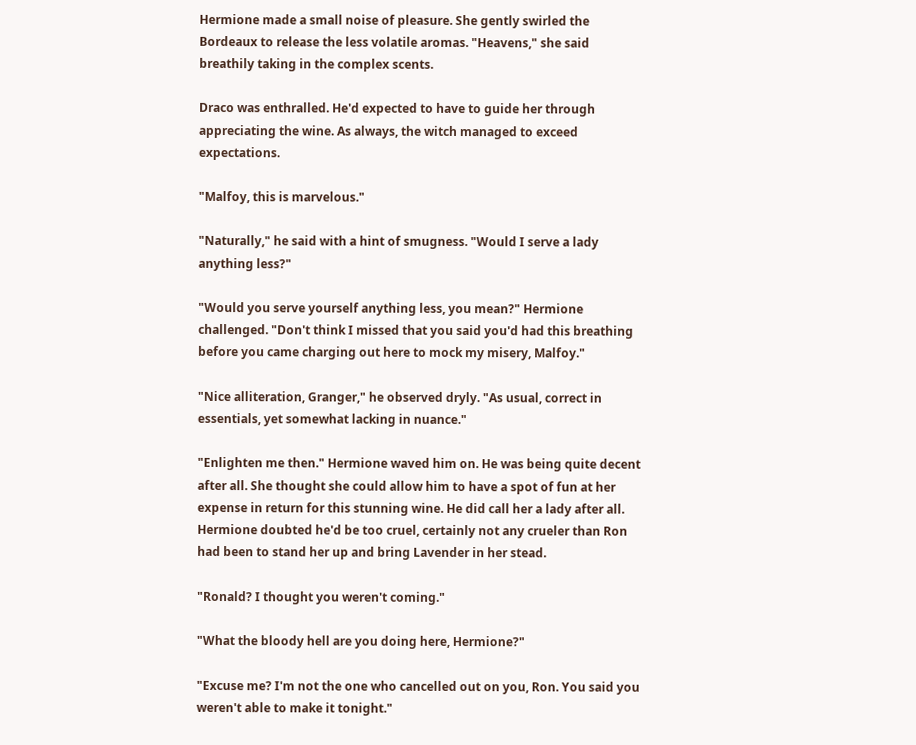Hermione made a small noise of pleasure. She gently swirled the Bordeaux to release the less volatile aromas. "Heavens," she said breathily taking in the complex scents.

Draco was enthralled. He'd expected to have to guide her through appreciating the wine. As always, the witch managed to exceed expectations.

"Malfoy, this is marvelous."

"Naturally," he said with a hint of smugness. "Would I serve a lady anything less?"

"Would you serve yourself anything less, you mean?" Hermione challenged. "Don't think I missed that you said you'd had this breathing before you came charging out here to mock my misery, Malfoy."

"Nice alliteration, Granger," he observed dryly. "As usual, correct in essentials, yet somewhat lacking in nuance."

"Enlighten me then." Hermione waved him on. He was being quite decent after all. She thought she could allow him to have a spot of fun at her expense in return for this stunning wine. He did call her a lady after all. Hermione doubted he'd be too cruel, certainly not any crueler than Ron had been to stand her up and bring Lavender in her stead.

"Ronald? I thought you weren't coming."

"What the bloody hell are you doing here, Hermione?"

"Excuse me? I'm not the one who cancelled out on you, Ron. You said you weren't able to make it tonight."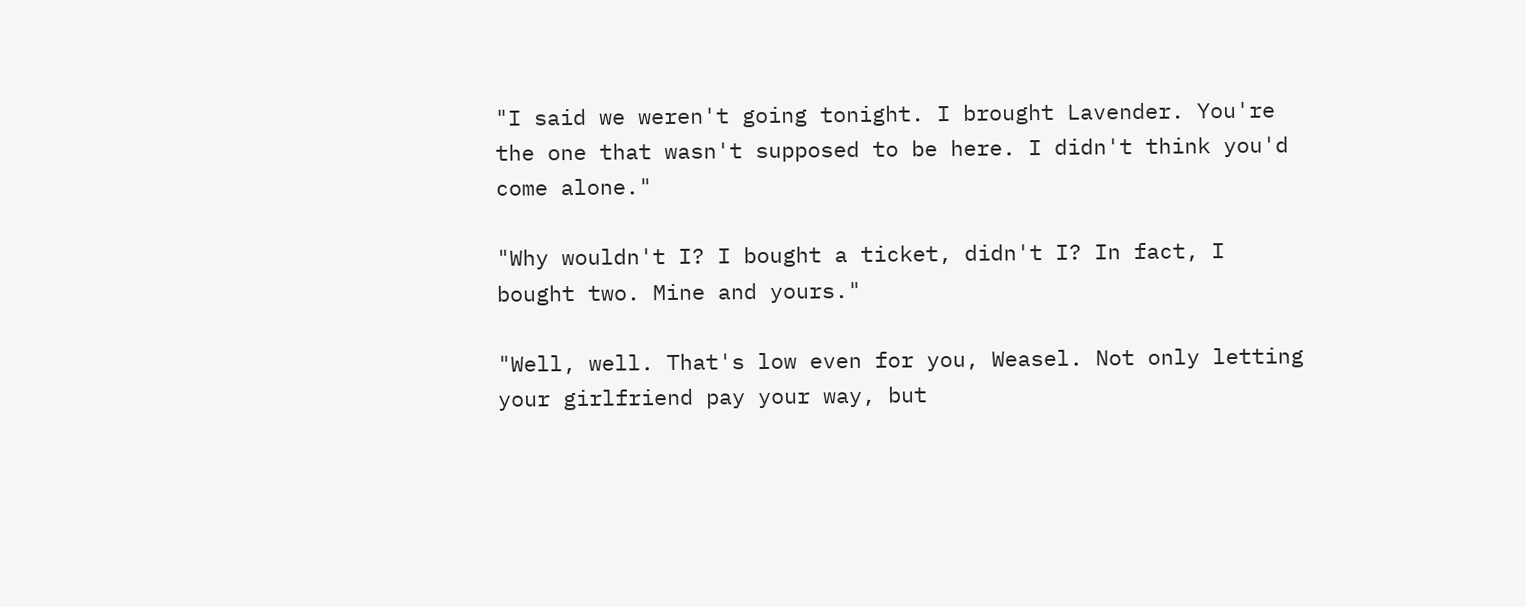"I said we weren't going tonight. I brought Lavender. You're the one that wasn't supposed to be here. I didn't think you'd come alone."

"Why wouldn't I? I bought a ticket, didn't I? In fact, I bought two. Mine and yours."

"Well, well. That's low even for you, Weasel. Not only letting your girlfriend pay your way, but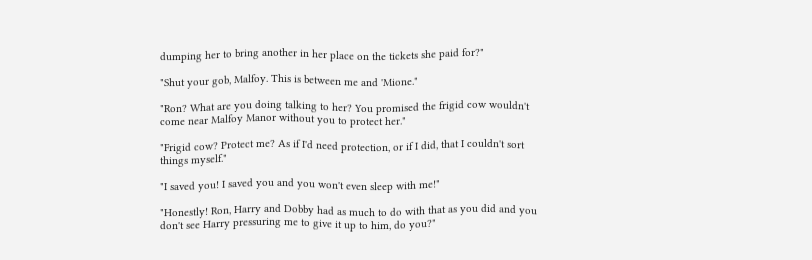dumping her to bring another in her place on the tickets she paid for?"

"Shut your gob, Malfoy. This is between me and 'Mione."

"Ron? What are you doing talking to her? You promised the frigid cow wouldn't come near Malfoy Manor without you to protect her."

"Frigid cow? Protect me? As if I'd need protection, or if I did, that I couldn't sort things myself."

"I saved you! I saved you and you won't even sleep with me!"

"Honestly! Ron, Harry and Dobby had as much to do with that as you did and you don't see Harry pressuring me to give it up to him, do you?"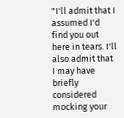"I'll admit that I assumed I'd find you out here in tears. I'll also admit that I may have briefly considered mocking your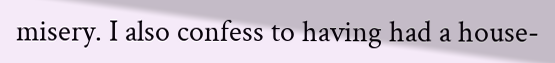misery. I also confess to having had a house-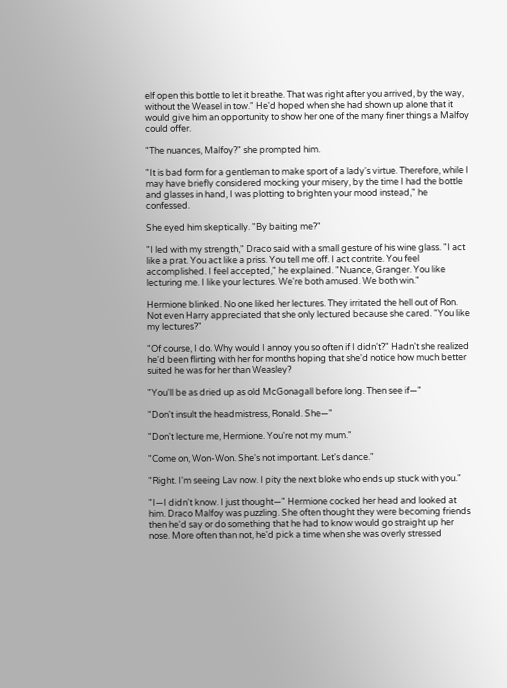elf open this bottle to let it breathe. That was right after you arrived, by the way, without the Weasel in tow." He'd hoped when she had shown up alone that it would give him an opportunity to show her one of the many finer things a Malfoy could offer.

"The nuances, Malfoy?" she prompted him.

"It is bad form for a gentleman to make sport of a lady's virtue. Therefore, while I may have briefly considered mocking your misery, by the time I had the bottle and glasses in hand, I was plotting to brighten your mood instead," he confessed.

She eyed him skeptically. "By baiting me?"

"I led with my strength," Draco said with a small gesture of his wine glass. "I act like a prat. You act like a priss. You tell me off. I act contrite. You feel accomplished. I feel accepted," he explained. "Nuance, Granger. You like lecturing me. I like your lectures. We're both amused. We both win."

Hermione blinked. No one liked her lectures. They irritated the hell out of Ron. Not even Harry appreciated that she only lectured because she cared. "You like my lectures?"

"Of course, I do. Why would I annoy you so often if I didn't?" Hadn't she realized he'd been flirting with her for months hoping that she'd notice how much better suited he was for her than Weasley?

"You'll be as dried up as old McGonagall before long. Then see if—"

"Don't insult the headmistress, Ronald. She—"

"Don't lecture me, Hermione. You're not my mum."

"Come on, Won-Won. She's not important. Let's dance."

"Right. I'm seeing Lav now. I pity the next bloke who ends up stuck with you."

"I—I didn't know. I just thought—" Hermione cocked her head and looked at him. Draco Malfoy was puzzling. She often thought they were becoming friends then he'd say or do something that he had to know would go straight up her nose. More often than not, he'd pick a time when she was overly stressed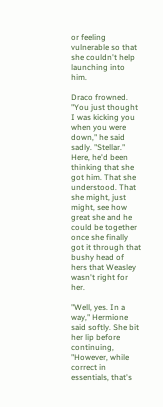or feeling vulnerable so that she couldn't help launching into him.

Draco frowned. "You just thought I was kicking you when you were down," he said sadly. "Stellar." Here, he'd been thinking that she got him. That she understood. That she might, just might, see how great she and he could be together once she finally got it through that bushy head of hers that Weasley wasn't right for her.

"Well, yes. In a way," Hermione said softly. She bit her lip before continuing, "However, while correct in essentials, that's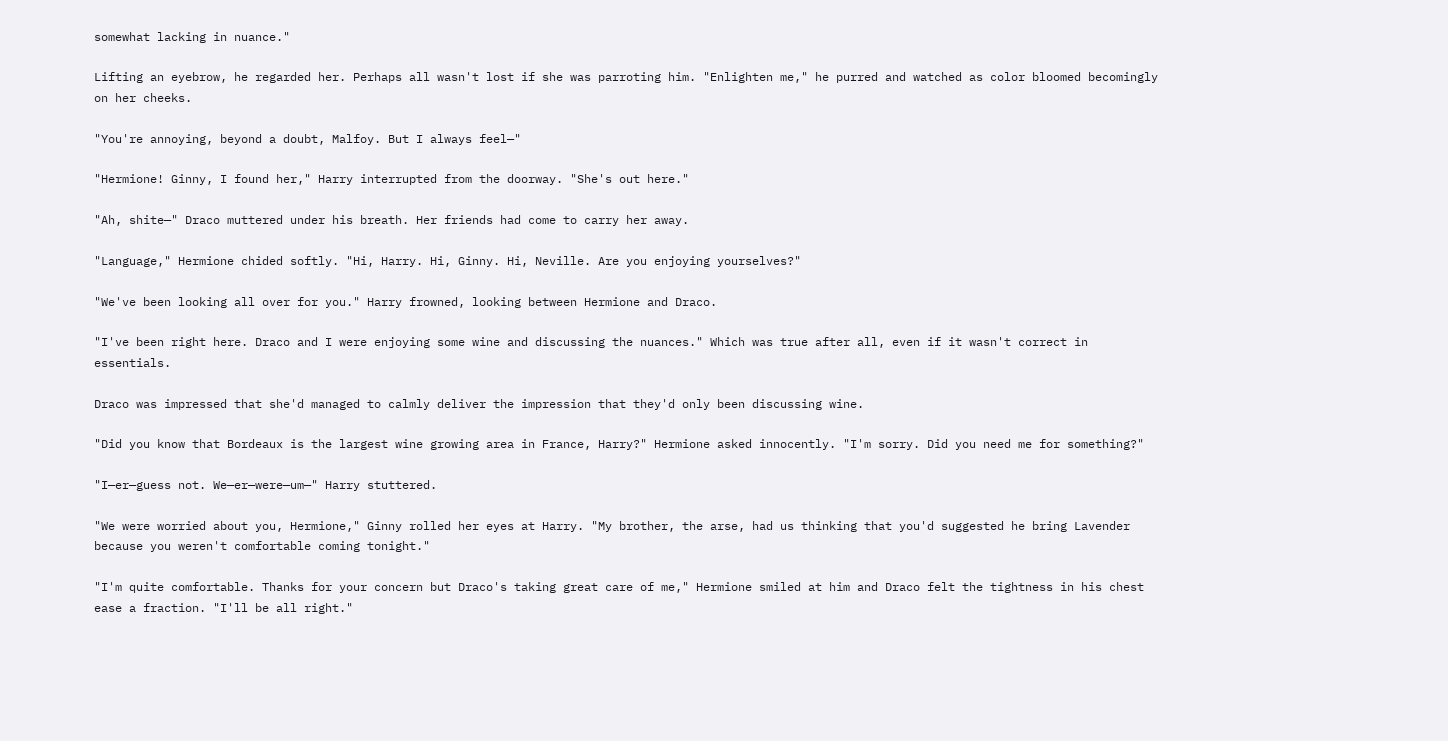somewhat lacking in nuance."

Lifting an eyebrow, he regarded her. Perhaps all wasn't lost if she was parroting him. "Enlighten me," he purred and watched as color bloomed becomingly on her cheeks.

"You're annoying, beyond a doubt, Malfoy. But I always feel—"

"Hermione! Ginny, I found her," Harry interrupted from the doorway. "She's out here."

"Ah, shite—" Draco muttered under his breath. Her friends had come to carry her away.

"Language," Hermione chided softly. "Hi, Harry. Hi, Ginny. Hi, Neville. Are you enjoying yourselves?"

"We've been looking all over for you." Harry frowned, looking between Hermione and Draco.

"I've been right here. Draco and I were enjoying some wine and discussing the nuances." Which was true after all, even if it wasn't correct in essentials.

Draco was impressed that she'd managed to calmly deliver the impression that they'd only been discussing wine.

"Did you know that Bordeaux is the largest wine growing area in France, Harry?" Hermione asked innocently. "I'm sorry. Did you need me for something?"

"I—er—guess not. We—er—were—um—" Harry stuttered.

"We were worried about you, Hermione," Ginny rolled her eyes at Harry. "My brother, the arse, had us thinking that you'd suggested he bring Lavender because you weren't comfortable coming tonight."

"I'm quite comfortable. Thanks for your concern but Draco's taking great care of me," Hermione smiled at him and Draco felt the tightness in his chest ease a fraction. "I'll be all right."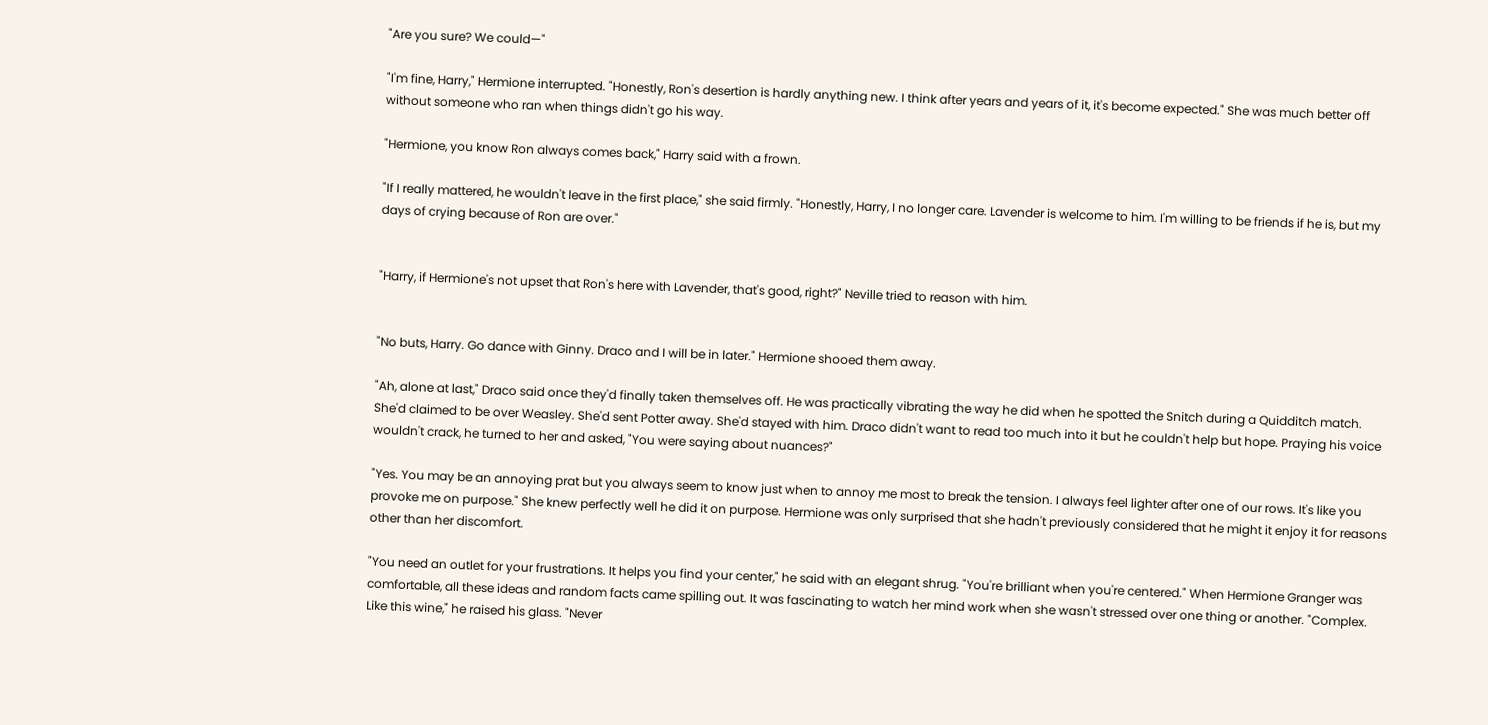"Are you sure? We could—"

"I'm fine, Harry," Hermione interrupted. "Honestly, Ron's desertion is hardly anything new. I think after years and years of it, it's become expected." She was much better off without someone who ran when things didn't go his way.

"Hermione, you know Ron always comes back," Harry said with a frown.

"If I really mattered, he wouldn't leave in the first place," she said firmly. "Honestly, Harry, I no longer care. Lavender is welcome to him. I'm willing to be friends if he is, but my days of crying because of Ron are over."


"Harry, if Hermione's not upset that Ron's here with Lavender, that's good, right?" Neville tried to reason with him.


"No buts, Harry. Go dance with Ginny. Draco and I will be in later." Hermione shooed them away.

"Ah, alone at last," Draco said once they'd finally taken themselves off. He was practically vibrating the way he did when he spotted the Snitch during a Quidditch match. She'd claimed to be over Weasley. She'd sent Potter away. She'd stayed with him. Draco didn't want to read too much into it but he couldn't help but hope. Praying his voice wouldn't crack, he turned to her and asked, "You were saying about nuances?"

"Yes. You may be an annoying prat but you always seem to know just when to annoy me most to break the tension. I always feel lighter after one of our rows. It's like you provoke me on purpose." She knew perfectly well he did it on purpose. Hermione was only surprised that she hadn't previously considered that he might it enjoy it for reasons other than her discomfort.

"You need an outlet for your frustrations. It helps you find your center," he said with an elegant shrug. "You're brilliant when you're centered." When Hermione Granger was comfortable, all these ideas and random facts came spilling out. It was fascinating to watch her mind work when she wasn't stressed over one thing or another. "Complex. Like this wine," he raised his glass. "Never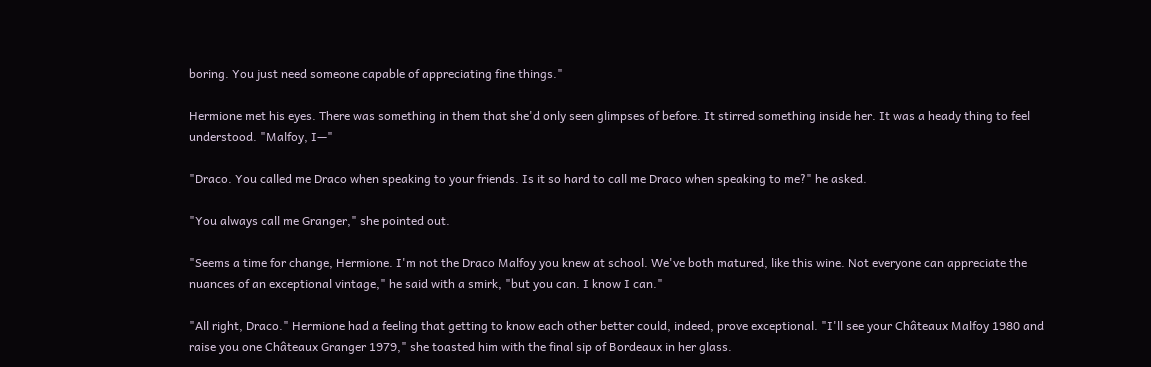boring. You just need someone capable of appreciating fine things."

Hermione met his eyes. There was something in them that she'd only seen glimpses of before. It stirred something inside her. It was a heady thing to feel understood. "Malfoy, I—"

"Draco. You called me Draco when speaking to your friends. Is it so hard to call me Draco when speaking to me?" he asked.

"You always call me Granger," she pointed out.

"Seems a time for change, Hermione. I'm not the Draco Malfoy you knew at school. We've both matured, like this wine. Not everyone can appreciate the nuances of an exceptional vintage," he said with a smirk, "but you can. I know I can."

"All right, Draco." Hermione had a feeling that getting to know each other better could, indeed, prove exceptional. "I'll see your Châteaux Malfoy 1980 and raise you one Châteaux Granger 1979," she toasted him with the final sip of Bordeaux in her glass.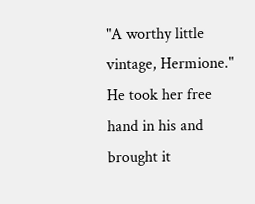"A worthy little vintage, Hermione." He took her free hand in his and brought it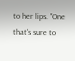to her lips. "One that's sure to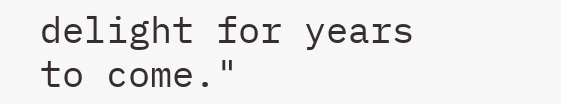delight for years to come."